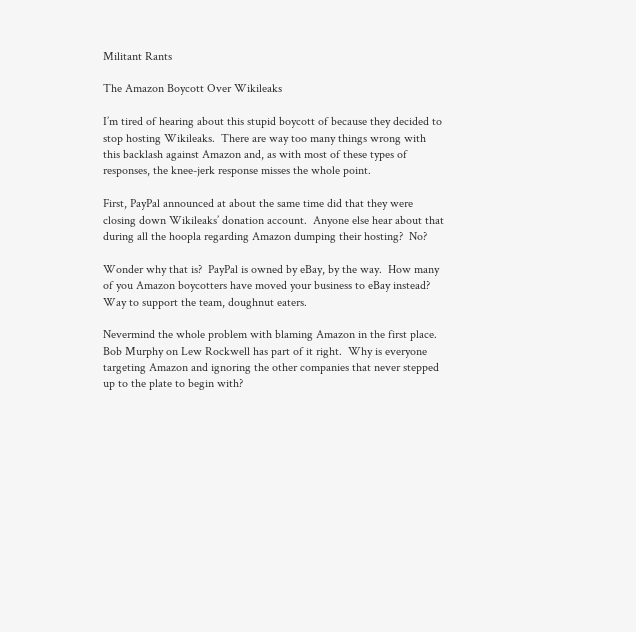Militant Rants

The Amazon Boycott Over Wikileaks

I’m tired of hearing about this stupid boycott of because they decided to stop hosting Wikileaks.  There are way too many things wrong with this backlash against Amazon and, as with most of these types of responses, the knee-jerk response misses the whole point.

First, PayPal announced at about the same time did that they were closing down Wikileaks’ donation account.  Anyone else hear about that during all the hoopla regarding Amazon dumping their hosting?  No?

Wonder why that is?  PayPal is owned by eBay, by the way.  How many of you Amazon boycotters have moved your business to eBay instead?  Way to support the team, doughnut eaters.

Nevermind the whole problem with blaming Amazon in the first place.  Bob Murphy on Lew Rockwell has part of it right.  Why is everyone targeting Amazon and ignoring the other companies that never stepped up to the plate to begin with?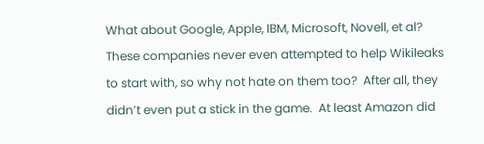What about Google, Apple, IBM, Microsoft, Novell, et al?  These companies never even attempted to help Wikileaks to start with, so why not hate on them too?  After all, they didn’t even put a stick in the game.  At least Amazon did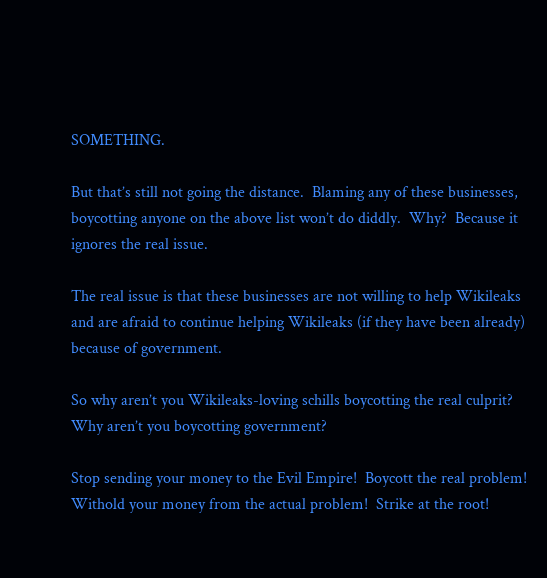SOMETHING.

But that’s still not going the distance.  Blaming any of these businesses, boycotting anyone on the above list won’t do diddly.  Why?  Because it ignores the real issue.

The real issue is that these businesses are not willing to help Wikileaks and are afraid to continue helping Wikileaks (if they have been already) because of government.

So why aren’t you Wikileaks-loving schills boycotting the real culprit?  Why aren’t you boycotting government?

Stop sending your money to the Evil Empire!  Boycott the real problem!  Withold your money from the actual problem!  Strike at the root!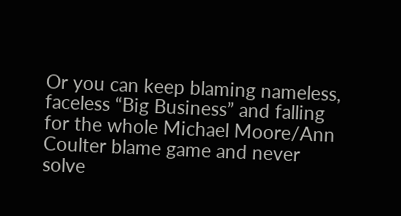Or you can keep blaming nameless, faceless “Big Business” and falling for the whole Michael Moore/Ann Coulter blame game and never solve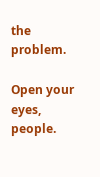the problem.

Open your eyes, people.